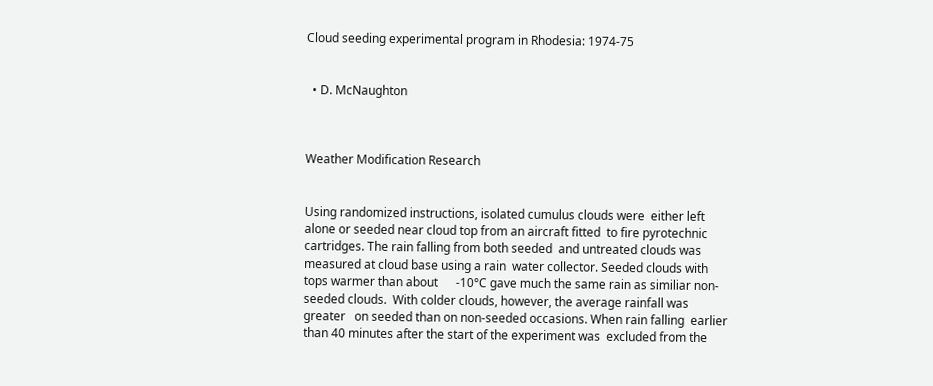Cloud seeding experimental program in Rhodesia: 1974-75


  • D. McNaughton



Weather Modification Research


Using randomized instructions, isolated cumulus clouds were  either left alone or seeded near cloud top from an aircraft fitted  to fire pyrotechnic cartridges. The rain falling from both seeded  and untreated clouds was measured at cloud base using a rain  water collector. Seeded clouds with tops warmer than about      -10°C gave much the same rain as similiar non-seeded clouds.  With colder clouds, however, the average rainfall was greater   on seeded than on non-seeded occasions. When rain falling  earlier than 40 minutes after the start of the experiment was  excluded from the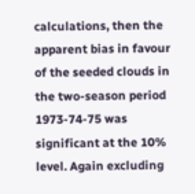calculations, then the apparent bias in favour  of the seeded clouds in the two-season period 1973-74-75 was  significant at the 10% level. Again excluding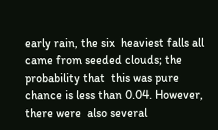early rain, the six  heaviest falls all came from seeded clouds; the probability that  this was pure chance is less than 0.04. However, there were  also several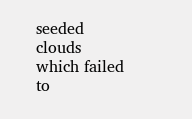seeded clouds which failed to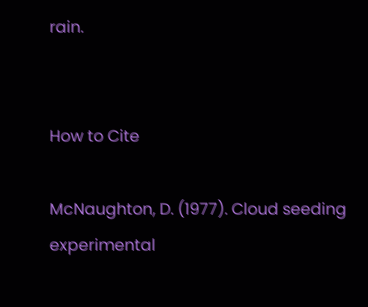rain.


How to Cite

McNaughton, D. (1977). Cloud seeding experimental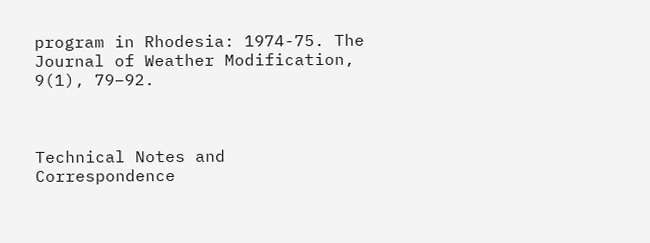program in Rhodesia: 1974-75. The Journal of Weather Modification, 9(1), 79–92.



Technical Notes and Correspondence